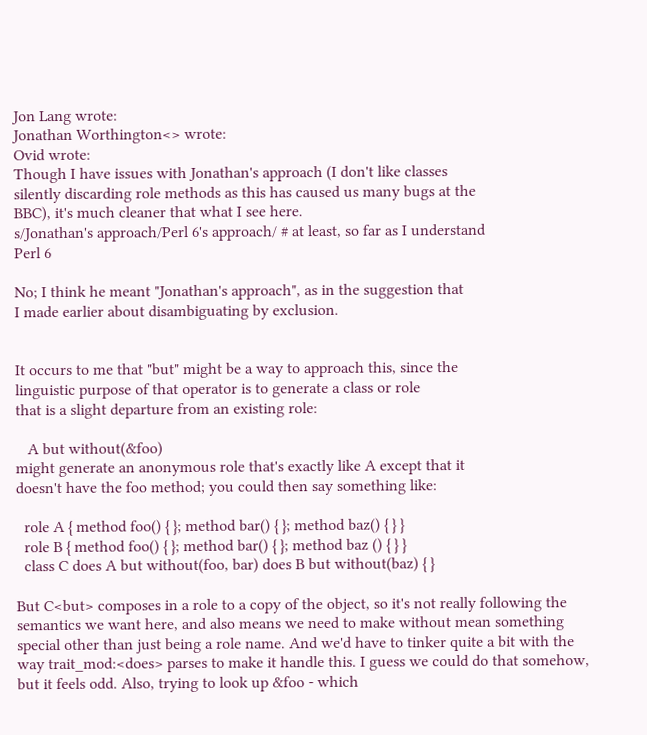Jon Lang wrote:
Jonathan Worthington<> wrote:
Ovid wrote:
Though I have issues with Jonathan's approach (I don't like classes
silently discarding role methods as this has caused us many bugs at the
BBC), it's much cleaner that what I see here.
s/Jonathan's approach/Perl 6's approach/ # at least, so far as I understand
Perl 6

No; I think he meant "Jonathan's approach", as in the suggestion that
I made earlier about disambiguating by exclusion.


It occurs to me that "but" might be a way to approach this, since the
linguistic purpose of that operator is to generate a class or role
that is a slight departure from an existing role:

   A but without(&foo)
might generate an anonymous role that's exactly like A except that it
doesn't have the foo method; you could then say something like:

  role A { method foo() { }; method bar() { }; method baz() { } }
  role B { method foo() { }; method bar() { }; method baz () { } }
  class C does A but without(foo, bar) does B but without(baz) { }

But C<but> composes in a role to a copy of the object, so it's not really following the semantics we want here, and also means we need to make without mean something special other than just being a role name. And we'd have to tinker quite a bit with the way trait_mod:<does> parses to make it handle this. I guess we could do that somehow, but it feels odd. Also, trying to look up &foo - which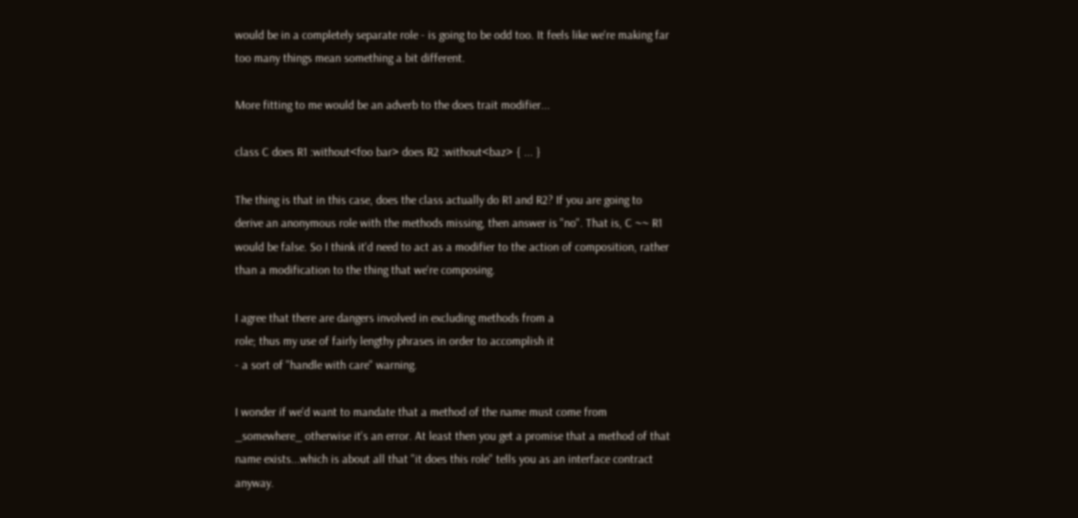would be in a completely separate role - is going to be odd too. It feels like we're making far too many things mean something a bit different.

More fitting to me would be an adverb to the does trait modifier...

class C does R1 :without<foo bar> does R2 :without<baz> { ... }

The thing is that in this case, does the class actually do R1 and R2? If you are going to derive an anonymous role with the methods missing, then answer is "no". That is, C ~~ R1 would be false. So I think it'd need to act as a modifier to the action of composition, rather than a modification to the thing that we're composing.

I agree that there are dangers involved in excluding methods from a
role; thus my use of fairly lengthy phrases in order to accomplish it
- a sort of "handle with care" warning.

I wonder if we'd want to mandate that a method of the name must come from _somewhere_ otherwise it's an error. At least then you get a promise that a method of that name exists...which is about all that "it does this role" tells you as an interface contract anyway.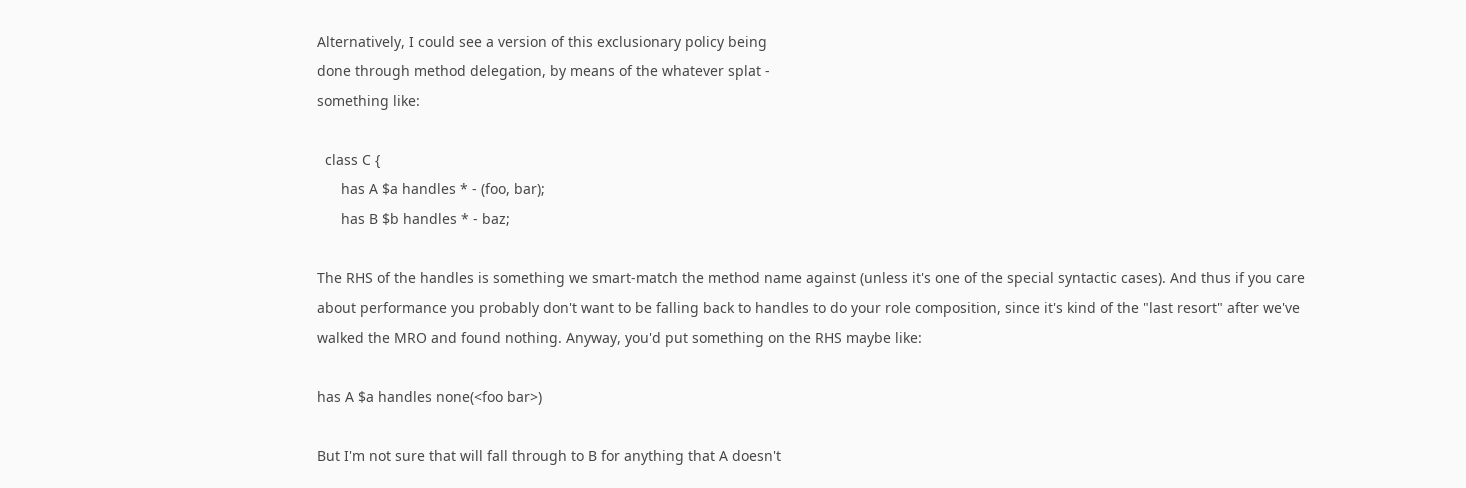Alternatively, I could see a version of this exclusionary policy being
done through method delegation, by means of the whatever splat -
something like:

  class C {
      has A $a handles * - (foo, bar);
      has B $b handles * - baz;

The RHS of the handles is something we smart-match the method name against (unless it's one of the special syntactic cases). And thus if you care about performance you probably don't want to be falling back to handles to do your role composition, since it's kind of the "last resort" after we've walked the MRO and found nothing. Anyway, you'd put something on the RHS maybe like:

has A $a handles none(<foo bar>)

But I'm not sure that will fall through to B for anything that A doesn't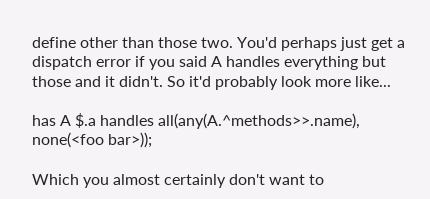define other than those two. You'd perhaps just get a dispatch error if you said A handles everything but those and it didn't. So it'd probably look more like...

has A $.a handles all(any(A.^methods>>.name), none(<foo bar>));

Which you almost certainly don't want to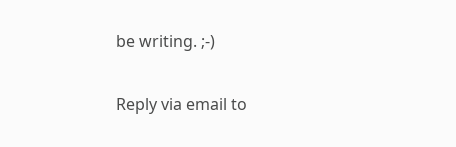be writing. ;-)


Reply via email to